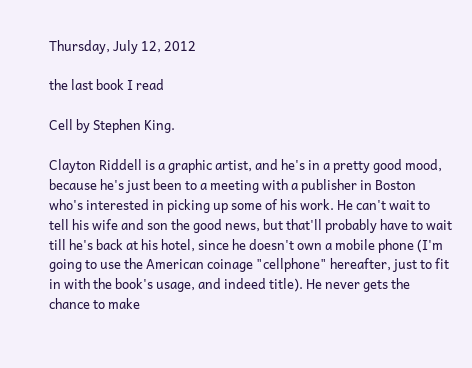Thursday, July 12, 2012

the last book I read

Cell by Stephen King.

Clayton Riddell is a graphic artist, and he's in a pretty good mood, because he's just been to a meeting with a publisher in Boston who's interested in picking up some of his work. He can't wait to tell his wife and son the good news, but that'll probably have to wait till he's back at his hotel, since he doesn't own a mobile phone (I'm going to use the American coinage "cellphone" hereafter, just to fit in with the book's usage, and indeed title). He never gets the chance to make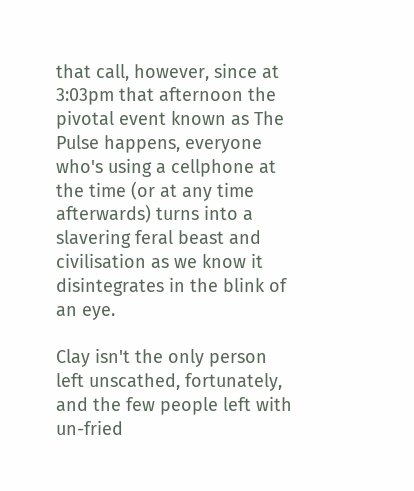that call, however, since at 3:03pm that afternoon the pivotal event known as The Pulse happens, everyone who's using a cellphone at the time (or at any time afterwards) turns into a slavering feral beast and civilisation as we know it disintegrates in the blink of an eye.

Clay isn't the only person left unscathed, fortunately, and the few people left with un-fried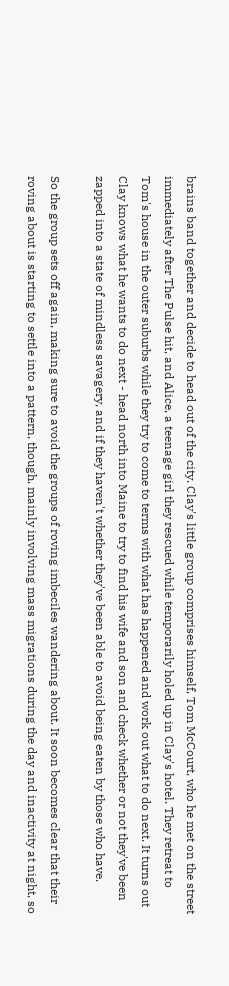brains band together and decide to head out of the city. Clay's little group comprises himself, Tom McCourt, who he met on the street immediately after The Pulse hit, and Alice, a teenage girl they rescued while temporarily holed up in Clay's hotel. They retreat to Tom's house in the outer suburbs while they try to come to terms with what has happened and work out what to do next. It turns out Clay knows what he wants to do next - head north into Maine to try to find his wife and son and check whether or not they've been zapped into a state of mindless savagery, and if they haven't whether they've been able to avoid being eaten by those who have.

So the group sets off again, making sure to avoid the groups of roving imbeciles wandering about. It soon becomes clear that their roving about is starting to settle into a pattern, though, mainly involving mass migrations during the day and inactivity at night, so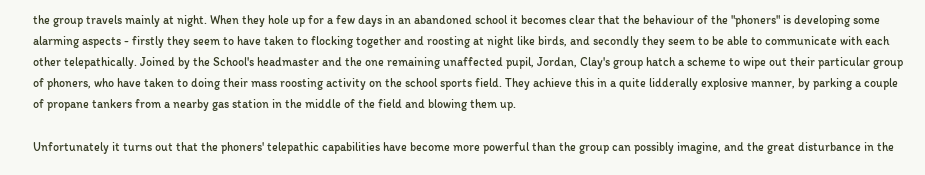the group travels mainly at night. When they hole up for a few days in an abandoned school it becomes clear that the behaviour of the "phoners" is developing some alarming aspects - firstly they seem to have taken to flocking together and roosting at night like birds, and secondly they seem to be able to communicate with each other telepathically. Joined by the School's headmaster and the one remaining unaffected pupil, Jordan, Clay's group hatch a scheme to wipe out their particular group of phoners, who have taken to doing their mass roosting activity on the school sports field. They achieve this in a quite lidderally explosive manner, by parking a couple of propane tankers from a nearby gas station in the middle of the field and blowing them up.

Unfortunately it turns out that the phoners' telepathic capabilities have become more powerful than the group can possibly imagine, and the great disturbance in the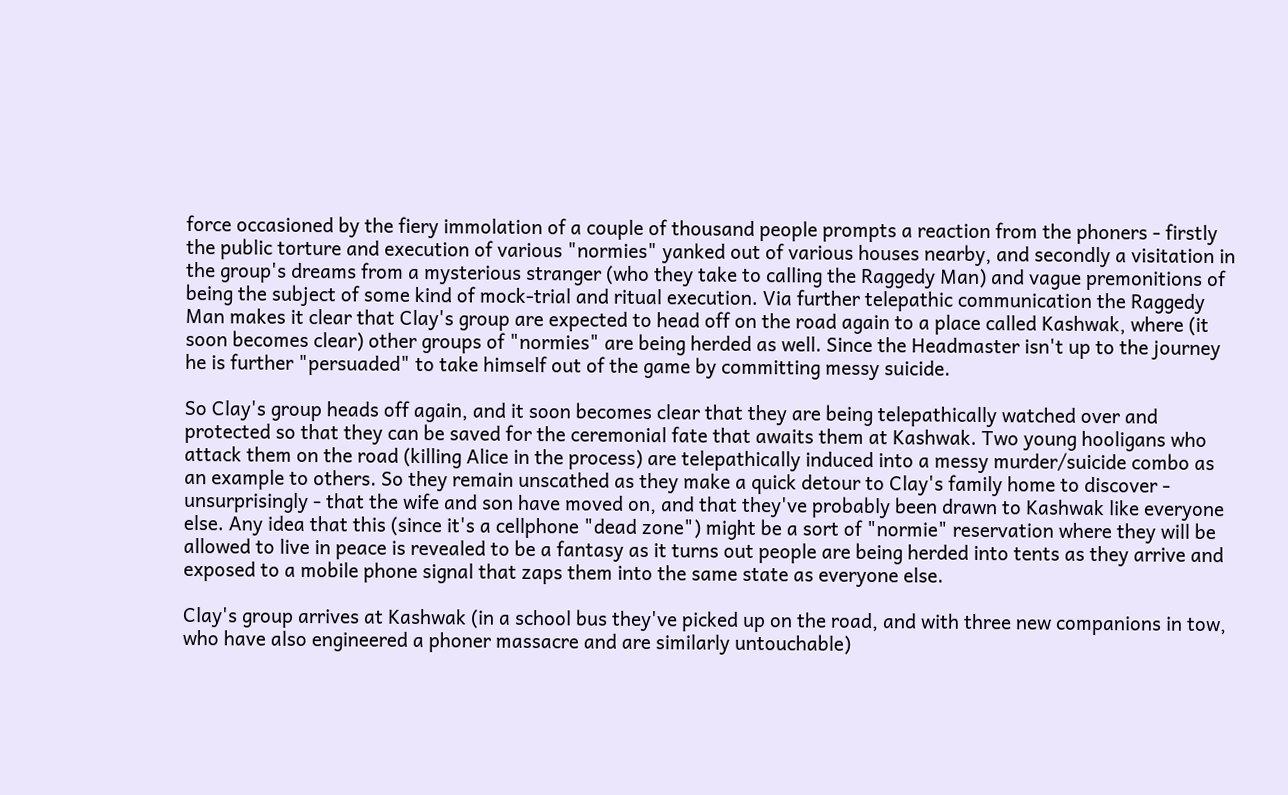force occasioned by the fiery immolation of a couple of thousand people prompts a reaction from the phoners - firstly the public torture and execution of various "normies" yanked out of various houses nearby, and secondly a visitation in the group's dreams from a mysterious stranger (who they take to calling the Raggedy Man) and vague premonitions of being the subject of some kind of mock-trial and ritual execution. Via further telepathic communication the Raggedy Man makes it clear that Clay's group are expected to head off on the road again to a place called Kashwak, where (it soon becomes clear) other groups of "normies" are being herded as well. Since the Headmaster isn't up to the journey he is further "persuaded" to take himself out of the game by committing messy suicide.

So Clay's group heads off again, and it soon becomes clear that they are being telepathically watched over and protected so that they can be saved for the ceremonial fate that awaits them at Kashwak. Two young hooligans who attack them on the road (killing Alice in the process) are telepathically induced into a messy murder/suicide combo as an example to others. So they remain unscathed as they make a quick detour to Clay's family home to discover - unsurprisingly - that the wife and son have moved on, and that they've probably been drawn to Kashwak like everyone else. Any idea that this (since it's a cellphone "dead zone") might be a sort of "normie" reservation where they will be allowed to live in peace is revealed to be a fantasy as it turns out people are being herded into tents as they arrive and exposed to a mobile phone signal that zaps them into the same state as everyone else.

Clay's group arrives at Kashwak (in a school bus they've picked up on the road, and with three new companions in tow, who have also engineered a phoner massacre and are similarly untouchable)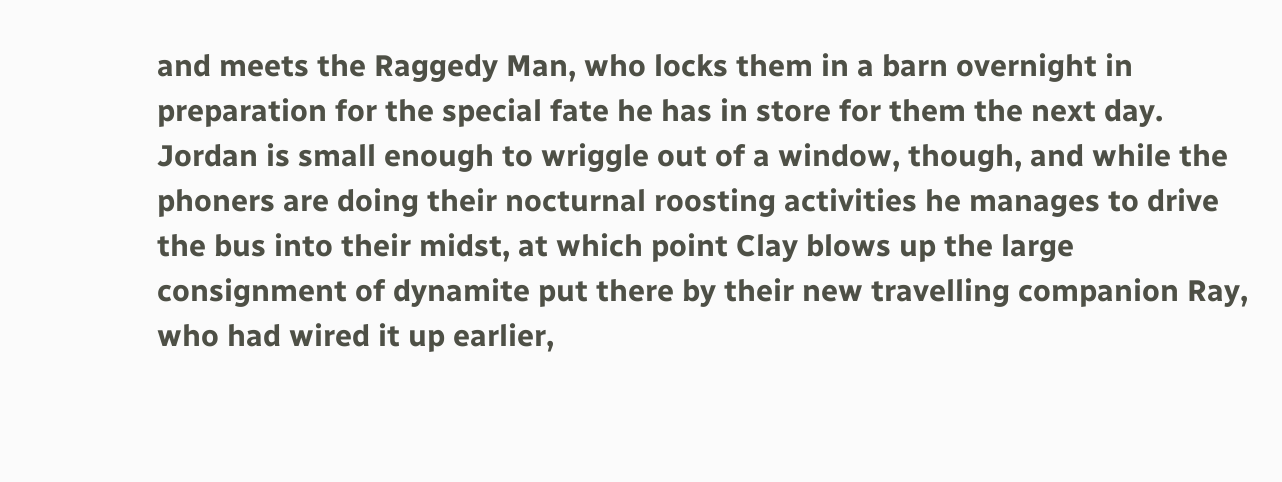and meets the Raggedy Man, who locks them in a barn overnight in preparation for the special fate he has in store for them the next day. Jordan is small enough to wriggle out of a window, though, and while the phoners are doing their nocturnal roosting activities he manages to drive the bus into their midst, at which point Clay blows up the large consignment of dynamite put there by their new travelling companion Ray, who had wired it up earlier,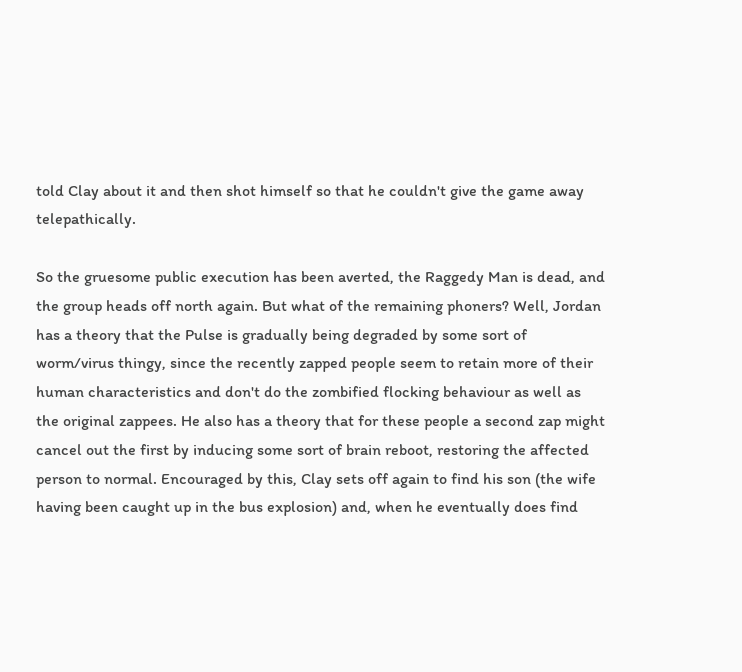told Clay about it and then shot himself so that he couldn't give the game away telepathically.

So the gruesome public execution has been averted, the Raggedy Man is dead, and the group heads off north again. But what of the remaining phoners? Well, Jordan has a theory that the Pulse is gradually being degraded by some sort of worm/virus thingy, since the recently zapped people seem to retain more of their human characteristics and don't do the zombified flocking behaviour as well as the original zappees. He also has a theory that for these people a second zap might cancel out the first by inducing some sort of brain reboot, restoring the affected person to normal. Encouraged by this, Clay sets off again to find his son (the wife having been caught up in the bus explosion) and, when he eventually does find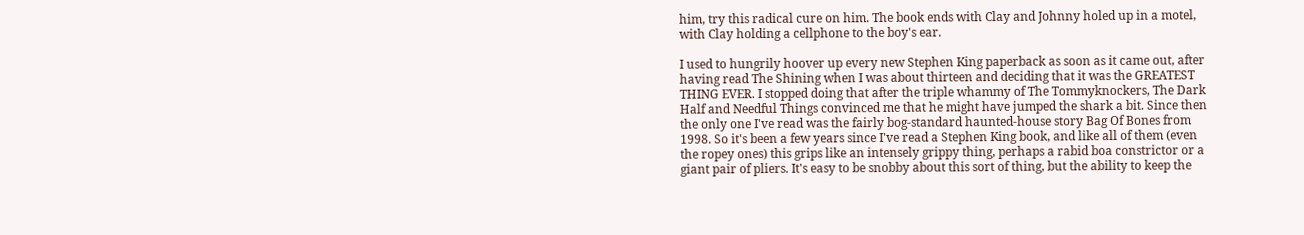him, try this radical cure on him. The book ends with Clay and Johnny holed up in a motel, with Clay holding a cellphone to the boy's ear.

I used to hungrily hoover up every new Stephen King paperback as soon as it came out, after having read The Shining when I was about thirteen and deciding that it was the GREATEST THING EVER. I stopped doing that after the triple whammy of The Tommyknockers, The Dark Half and Needful Things convinced me that he might have jumped the shark a bit. Since then the only one I've read was the fairly bog-standard haunted-house story Bag Of Bones from 1998. So it's been a few years since I've read a Stephen King book, and like all of them (even the ropey ones) this grips like an intensely grippy thing, perhaps a rabid boa constrictor or a giant pair of pliers. It's easy to be snobby about this sort of thing, but the ability to keep the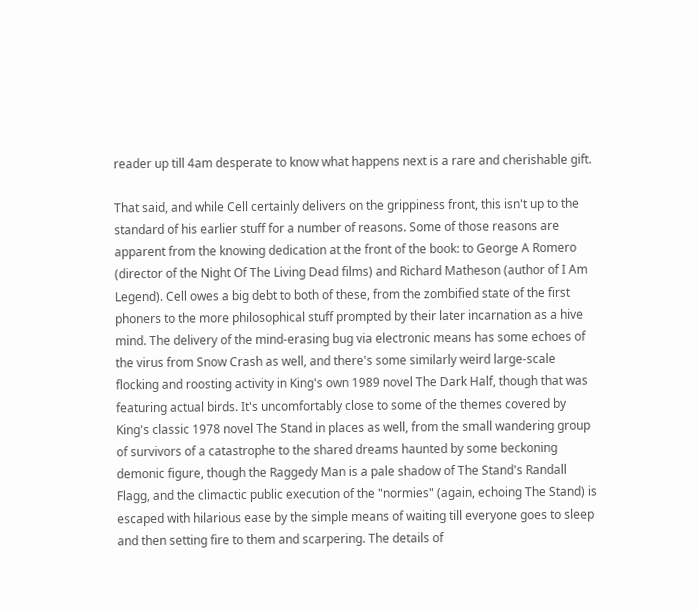reader up till 4am desperate to know what happens next is a rare and cherishable gift.

That said, and while Cell certainly delivers on the grippiness front, this isn't up to the standard of his earlier stuff for a number of reasons. Some of those reasons are apparent from the knowing dedication at the front of the book: to George A Romero (director of the Night Of The Living Dead films) and Richard Matheson (author of I Am Legend). Cell owes a big debt to both of these, from the zombified state of the first phoners to the more philosophical stuff prompted by their later incarnation as a hive mind. The delivery of the mind-erasing bug via electronic means has some echoes of the virus from Snow Crash as well, and there's some similarly weird large-scale flocking and roosting activity in King's own 1989 novel The Dark Half, though that was featuring actual birds. It's uncomfortably close to some of the themes covered by King's classic 1978 novel The Stand in places as well, from the small wandering group of survivors of a catastrophe to the shared dreams haunted by some beckoning demonic figure, though the Raggedy Man is a pale shadow of The Stand's Randall Flagg, and the climactic public execution of the "normies" (again, echoing The Stand) is escaped with hilarious ease by the simple means of waiting till everyone goes to sleep and then setting fire to them and scarpering. The details of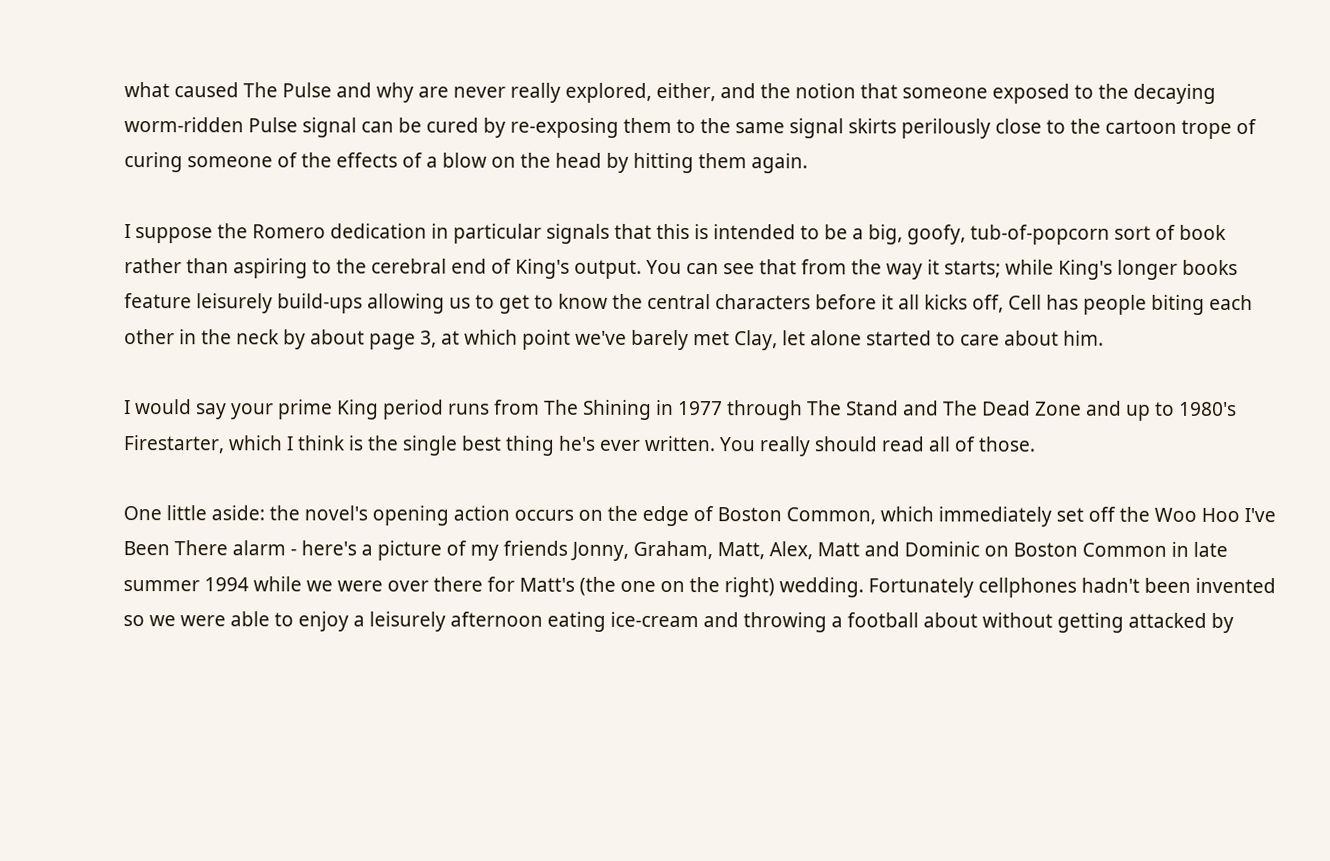what caused The Pulse and why are never really explored, either, and the notion that someone exposed to the decaying worm-ridden Pulse signal can be cured by re-exposing them to the same signal skirts perilously close to the cartoon trope of curing someone of the effects of a blow on the head by hitting them again.

I suppose the Romero dedication in particular signals that this is intended to be a big, goofy, tub-of-popcorn sort of book rather than aspiring to the cerebral end of King's output. You can see that from the way it starts; while King's longer books feature leisurely build-ups allowing us to get to know the central characters before it all kicks off, Cell has people biting each other in the neck by about page 3, at which point we've barely met Clay, let alone started to care about him.

I would say your prime King period runs from The Shining in 1977 through The Stand and The Dead Zone and up to 1980's Firestarter, which I think is the single best thing he's ever written. You really should read all of those.

One little aside: the novel's opening action occurs on the edge of Boston Common, which immediately set off the Woo Hoo I've Been There alarm - here's a picture of my friends Jonny, Graham, Matt, Alex, Matt and Dominic on Boston Common in late summer 1994 while we were over there for Matt's (the one on the right) wedding. Fortunately cellphones hadn't been invented so we were able to enjoy a leisurely afternoon eating ice-cream and throwing a football about without getting attacked by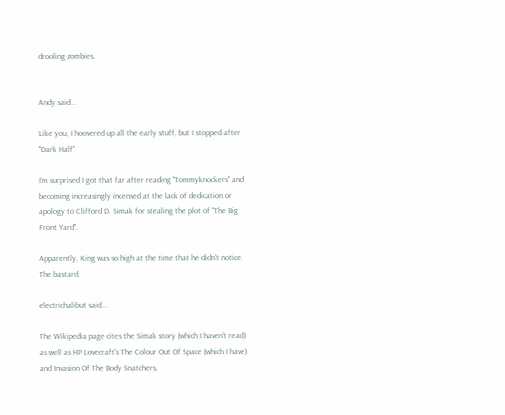drooling zombies.


Andy said...

Like you, I hoovered up all the early stuff, but I stopped after "Dark Half"

I'm surprised I got that far after reading "Tommyknockers" and becoming increasingly incensed at the lack of dedication or apology to Clifford D. Simak for stealing the plot of "The Big Front Yard".

Apparently, King was so high at the time that he didn't notice. The bastard.

electrichalibut said...

The Wikipedia page cites the Simak story (which I haven't read) as well as HP Lovecraft's The Colour Out Of Space (which I have) and Invasion Of The Body Snatchers,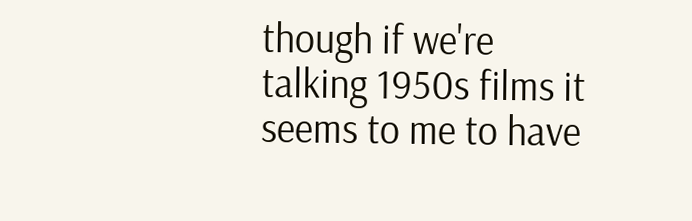though if we're talking 1950s films it seems to me to have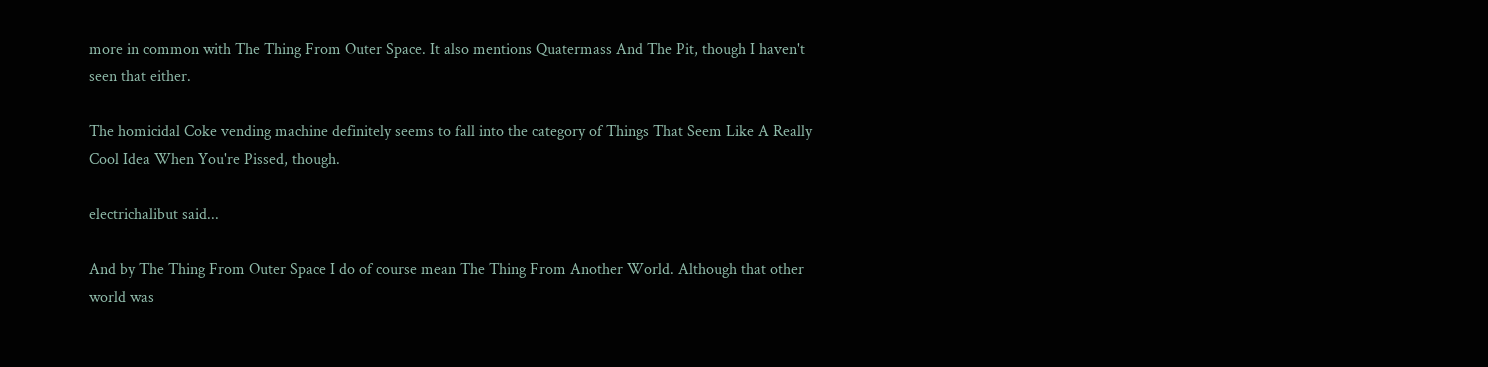more in common with The Thing From Outer Space. It also mentions Quatermass And The Pit, though I haven't seen that either.

The homicidal Coke vending machine definitely seems to fall into the category of Things That Seem Like A Really Cool Idea When You're Pissed, though.

electrichalibut said...

And by The Thing From Outer Space I do of course mean The Thing From Another World. Although that other world was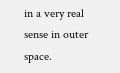in a very real sense in outer space.